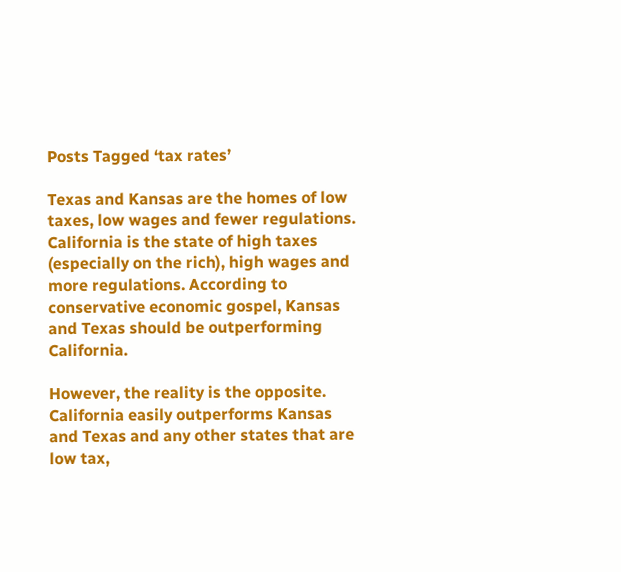Posts Tagged ‘tax rates’

Texas and Kansas are the homes of low taxes, low wages and fewer regulations. California is the state of high taxes (especially on the rich), high wages and more regulations. According to conservative economic gospel, Kansas and Texas should be outperforming California.

However, the reality is the opposite. California easily outperforms Kansas and Texas and any other states that are low tax,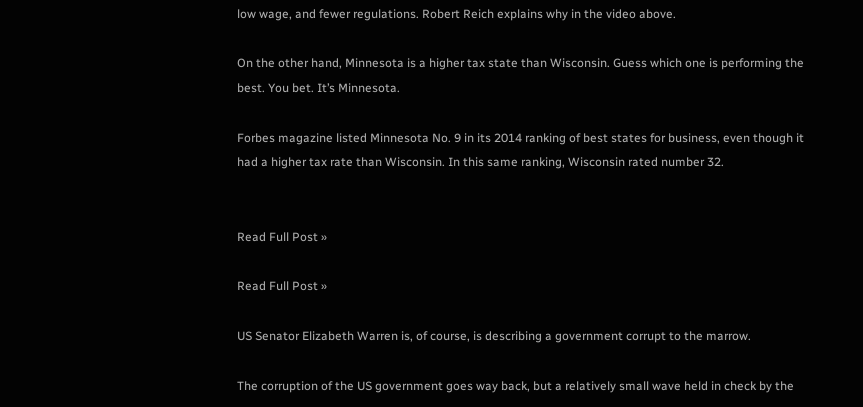low wage, and fewer regulations. Robert Reich explains why in the video above.

On the other hand, Minnesota is a higher tax state than Wisconsin. Guess which one is performing the best. You bet. It’s Minnesota.

Forbes magazine listed Minnesota No. 9 in its 2014 ranking of best states for business, even though it had a higher tax rate than Wisconsin. In this same ranking, Wisconsin rated number 32.


Read Full Post »

Read Full Post »

US Senator Elizabeth Warren is, of course, is describing a government corrupt to the marrow.

The corruption of the US government goes way back, but a relatively small wave held in check by the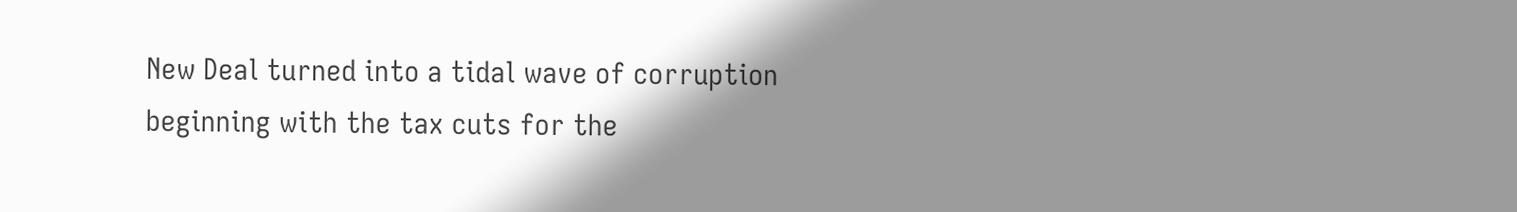New Deal turned into a tidal wave of corruption beginning with the tax cuts for the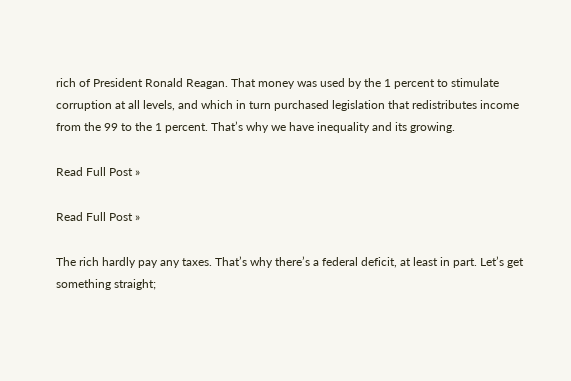rich of President Ronald Reagan. That money was used by the 1 percent to stimulate corruption at all levels, and which in turn purchased legislation that redistributes income from the 99 to the 1 percent. That’s why we have inequality and its growing.

Read Full Post »

Read Full Post »

The rich hardly pay any taxes. That’s why there’s a federal deficit, at least in part. Let’s get something straight;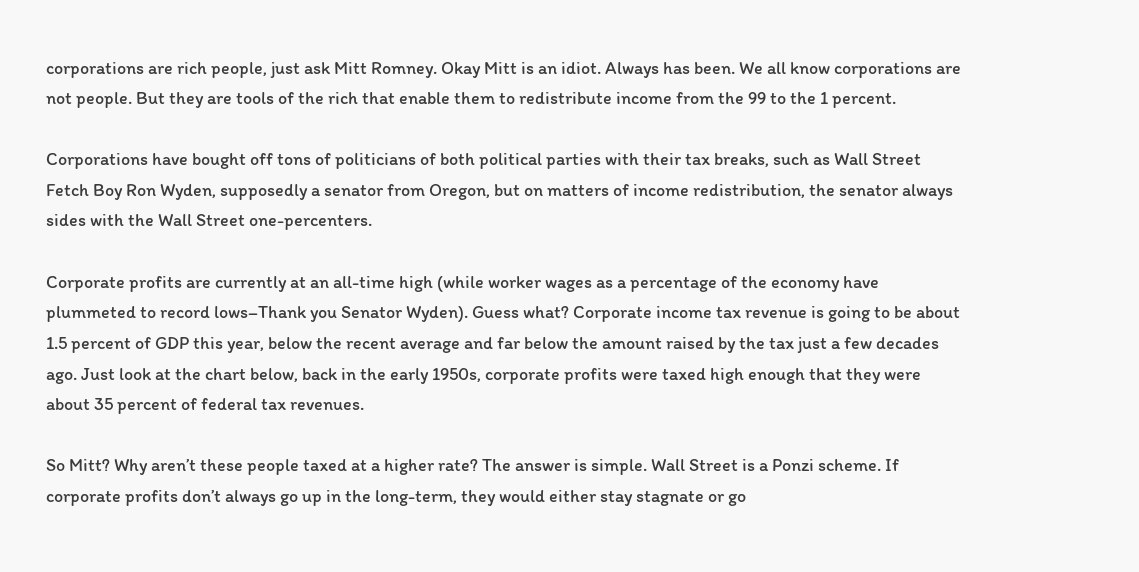corporations are rich people, just ask Mitt Romney. Okay Mitt is an idiot. Always has been. We all know corporations are not people. But they are tools of the rich that enable them to redistribute income from the 99 to the 1 percent.

Corporations have bought off tons of politicians of both political parties with their tax breaks, such as Wall Street Fetch Boy Ron Wyden, supposedly a senator from Oregon, but on matters of income redistribution, the senator always sides with the Wall Street one-percenters.

Corporate profits are currently at an all-time high (while worker wages as a percentage of the economy have plummeted to record lows–Thank you Senator Wyden). Guess what? Corporate income tax revenue is going to be about 1.5 percent of GDP this year, below the recent average and far below the amount raised by the tax just a few decades ago. Just look at the chart below, back in the early 1950s, corporate profits were taxed high enough that they were about 35 percent of federal tax revenues.

So Mitt? Why aren’t these people taxed at a higher rate? The answer is simple. Wall Street is a Ponzi scheme. If corporate profits don’t always go up in the long-term, they would either stay stagnate or go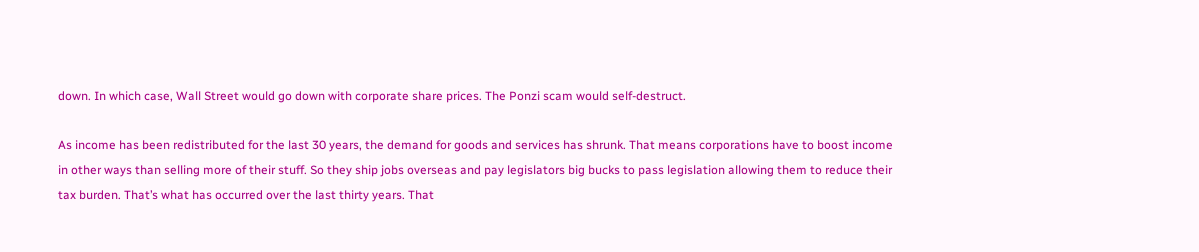down. In which case, Wall Street would go down with corporate share prices. The Ponzi scam would self-destruct.

As income has been redistributed for the last 30 years, the demand for goods and services has shrunk. That means corporations have to boost income in other ways than selling more of their stuff. So they ship jobs overseas and pay legislators big bucks to pass legislation allowing them to reduce their tax burden. That’s what has occurred over the last thirty years. That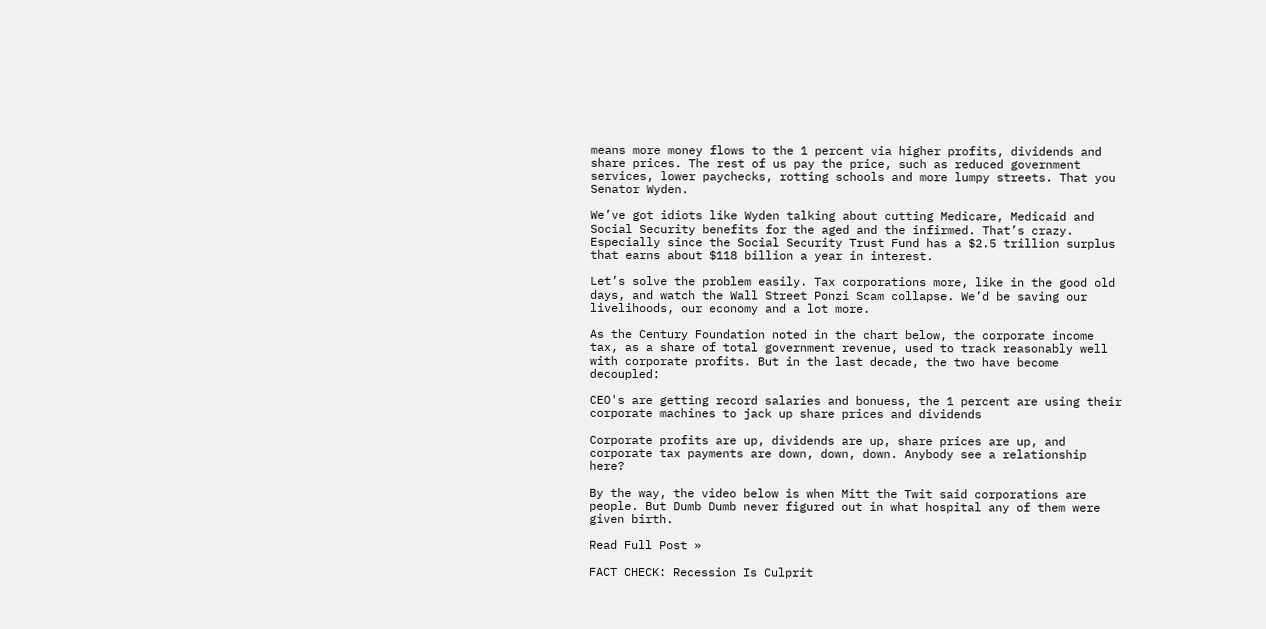means more money flows to the 1 percent via higher profits, dividends and share prices. The rest of us pay the price, such as reduced government services, lower paychecks, rotting schools and more lumpy streets. That you Senator Wyden.

We’ve got idiots like Wyden talking about cutting Medicare, Medicaid and Social Security benefits for the aged and the infirmed. That’s crazy. Especially since the Social Security Trust Fund has a $2.5 trillion surplus that earns about $118 billion a year in interest.

Let’s solve the problem easily. Tax corporations more, like in the good old days, and watch the Wall Street Ponzi Scam collapse. We’d be saving our livelihoods, our economy and a lot more.

As the Century Foundation noted in the chart below, the corporate income tax, as a share of total government revenue, used to track reasonably well with corporate profits. But in the last decade, the two have become decoupled:

CEO's are getting record salaries and bonuess, the 1 percent are using their corporate machines to jack up share prices and dividends

Corporate profits are up, dividends are up, share prices are up, and corporate tax payments are down, down, down. Anybody see a relationship here?

By the way, the video below is when Mitt the Twit said corporations are people. But Dumb Dumb never figured out in what hospital any of them were given birth.

Read Full Post »

FACT CHECK: Recession Is Culprit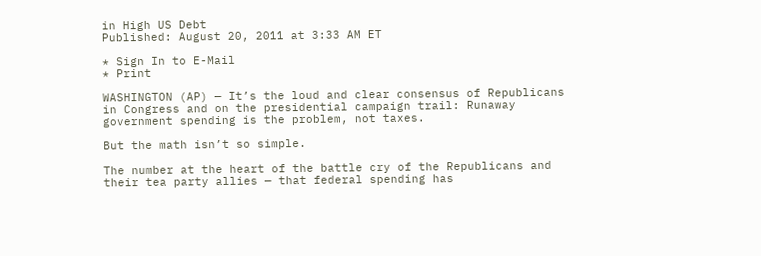in High US Debt
Published: August 20, 2011 at 3:33 AM ET

* Sign In to E-Mail
* Print

WASHINGTON (AP) — It’s the loud and clear consensus of Republicans in Congress and on the presidential campaign trail: Runaway government spending is the problem, not taxes.

But the math isn’t so simple.

The number at the heart of the battle cry of the Republicans and their tea party allies — that federal spending has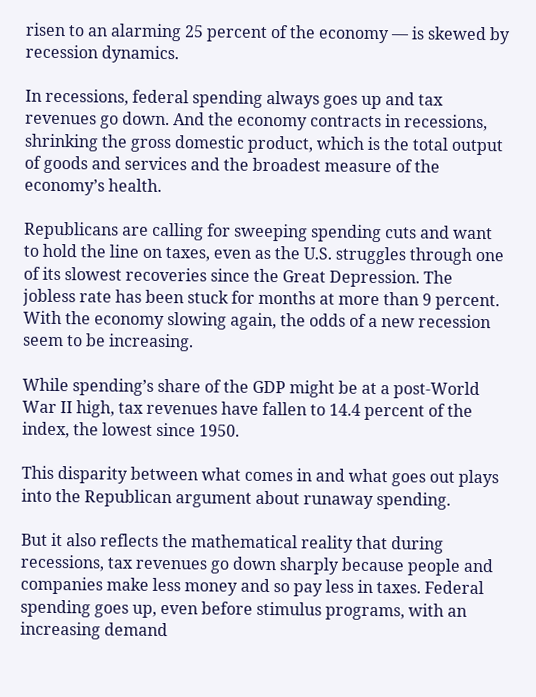risen to an alarming 25 percent of the economy — is skewed by recession dynamics.

In recessions, federal spending always goes up and tax revenues go down. And the economy contracts in recessions, shrinking the gross domestic product, which is the total output of goods and services and the broadest measure of the economy’s health.

Republicans are calling for sweeping spending cuts and want to hold the line on taxes, even as the U.S. struggles through one of its slowest recoveries since the Great Depression. The jobless rate has been stuck for months at more than 9 percent. With the economy slowing again, the odds of a new recession seem to be increasing.

While spending’s share of the GDP might be at a post-World War II high, tax revenues have fallen to 14.4 percent of the index, the lowest since 1950.

This disparity between what comes in and what goes out plays into the Republican argument about runaway spending.

But it also reflects the mathematical reality that during recessions, tax revenues go down sharply because people and companies make less money and so pay less in taxes. Federal spending goes up, even before stimulus programs, with an increasing demand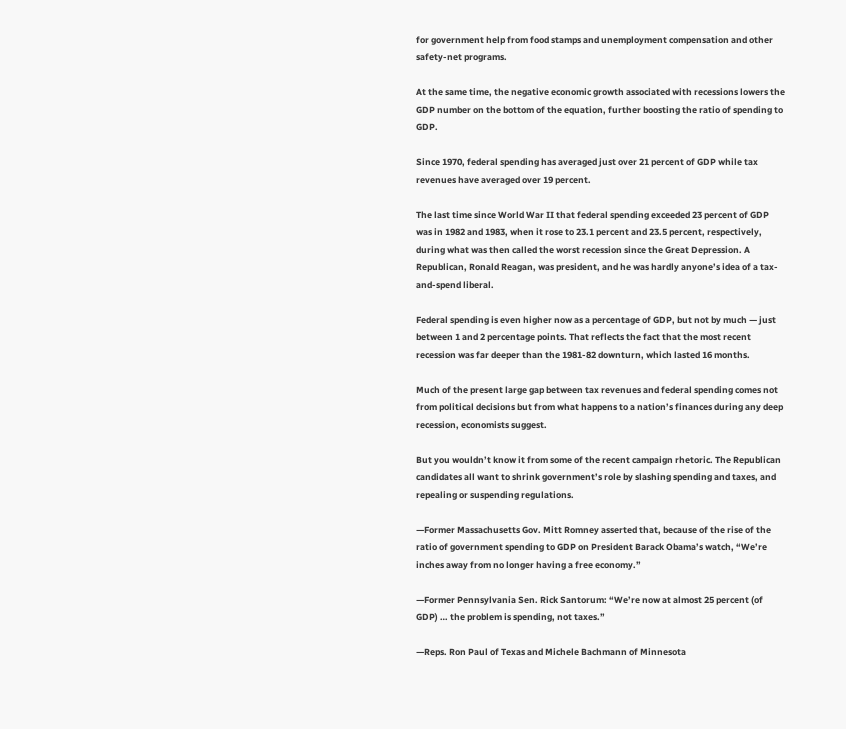for government help from food stamps and unemployment compensation and other safety-net programs.

At the same time, the negative economic growth associated with recessions lowers the GDP number on the bottom of the equation, further boosting the ratio of spending to GDP.

Since 1970, federal spending has averaged just over 21 percent of GDP while tax revenues have averaged over 19 percent.

The last time since World War II that federal spending exceeded 23 percent of GDP was in 1982 and 1983, when it rose to 23.1 percent and 23.5 percent, respectively, during what was then called the worst recession since the Great Depression. A Republican, Ronald Reagan, was president, and he was hardly anyone’s idea of a tax-and-spend liberal.

Federal spending is even higher now as a percentage of GDP, but not by much — just between 1 and 2 percentage points. That reflects the fact that the most recent recession was far deeper than the 1981-82 downturn, which lasted 16 months.

Much of the present large gap between tax revenues and federal spending comes not from political decisions but from what happens to a nation’s finances during any deep recession, economists suggest.

But you wouldn’t know it from some of the recent campaign rhetoric. The Republican candidates all want to shrink government’s role by slashing spending and taxes, and repealing or suspending regulations.

—Former Massachusetts Gov. Mitt Romney asserted that, because of the rise of the ratio of government spending to GDP on President Barack Obama’s watch, “We’re inches away from no longer having a free economy.”

—Former Pennsylvania Sen. Rick Santorum: “We’re now at almost 25 percent (of GDP) … the problem is spending, not taxes.”

—Reps. Ron Paul of Texas and Michele Bachmann of Minnesota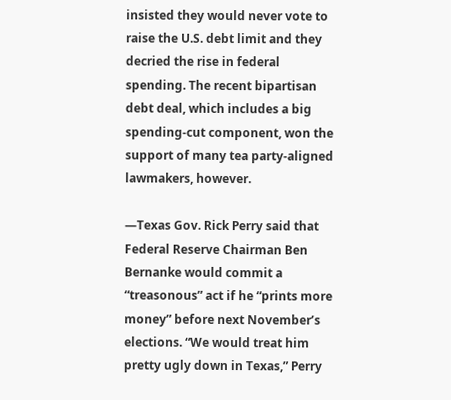insisted they would never vote to raise the U.S. debt limit and they decried the rise in federal spending. The recent bipartisan debt deal, which includes a big spending-cut component, won the support of many tea party-aligned lawmakers, however.

—Texas Gov. Rick Perry said that Federal Reserve Chairman Ben Bernanke would commit a “treasonous” act if he “prints more money” before next November’s elections. “We would treat him pretty ugly down in Texas,” Perry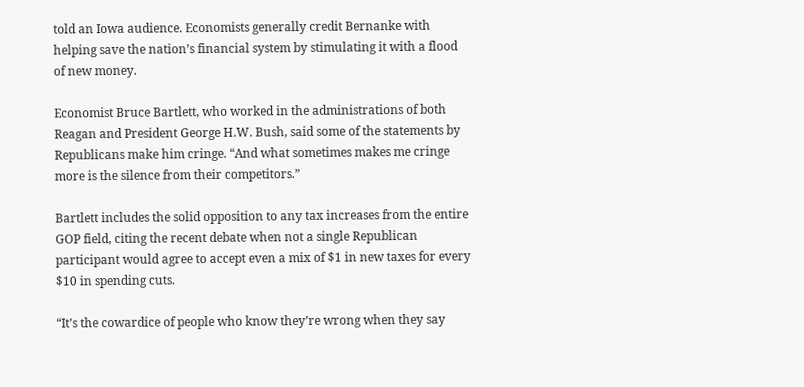told an Iowa audience. Economists generally credit Bernanke with helping save the nation’s financial system by stimulating it with a flood of new money.

Economist Bruce Bartlett, who worked in the administrations of both Reagan and President George H.W. Bush, said some of the statements by Republicans make him cringe. “And what sometimes makes me cringe more is the silence from their competitors.”

Bartlett includes the solid opposition to any tax increases from the entire GOP field, citing the recent debate when not a single Republican participant would agree to accept even a mix of $1 in new taxes for every $10 in spending cuts.

“It’s the cowardice of people who know they’re wrong when they say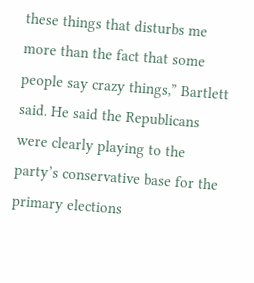these things that disturbs me more than the fact that some people say crazy things,” Bartlett said. He said the Republicans were clearly playing to the party’s conservative base for the primary elections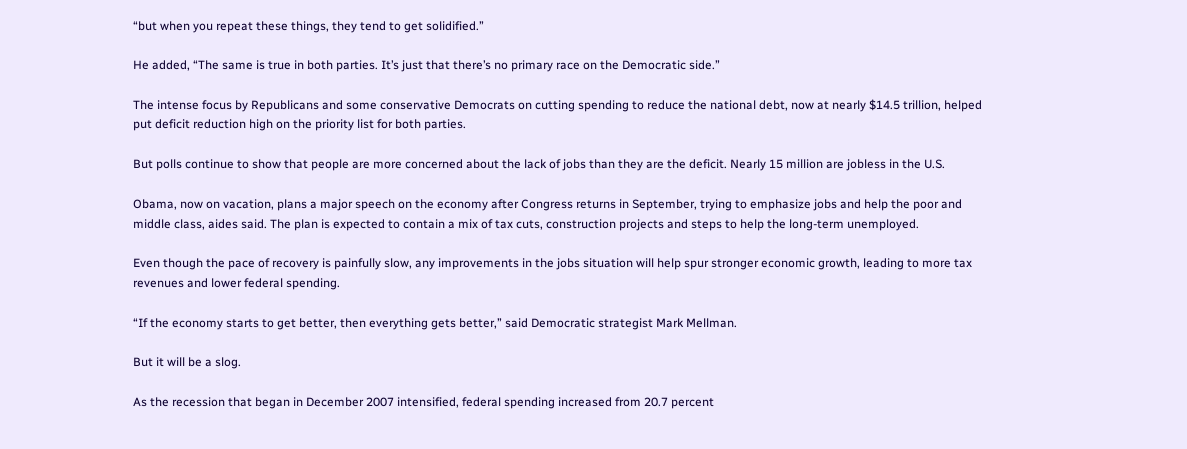“but when you repeat these things, they tend to get solidified.”

He added, “The same is true in both parties. It’s just that there’s no primary race on the Democratic side.”

The intense focus by Republicans and some conservative Democrats on cutting spending to reduce the national debt, now at nearly $14.5 trillion, helped put deficit reduction high on the priority list for both parties.

But polls continue to show that people are more concerned about the lack of jobs than they are the deficit. Nearly 15 million are jobless in the U.S.

Obama, now on vacation, plans a major speech on the economy after Congress returns in September, trying to emphasize jobs and help the poor and middle class, aides said. The plan is expected to contain a mix of tax cuts, construction projects and steps to help the long-term unemployed.

Even though the pace of recovery is painfully slow, any improvements in the jobs situation will help spur stronger economic growth, leading to more tax revenues and lower federal spending.

“If the economy starts to get better, then everything gets better,” said Democratic strategist Mark Mellman.

But it will be a slog.

As the recession that began in December 2007 intensified, federal spending increased from 20.7 percent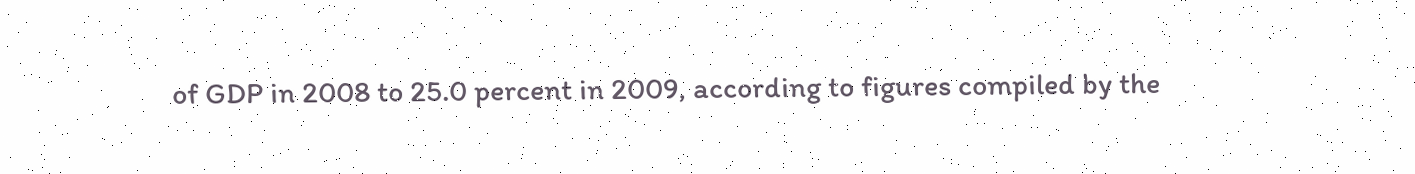of GDP in 2008 to 25.0 percent in 2009, according to figures compiled by the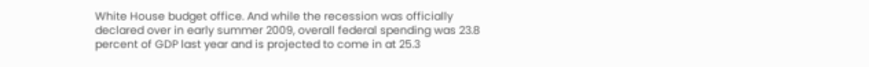White House budget office. And while the recession was officially declared over in early summer 2009, overall federal spending was 23.8 percent of GDP last year and is projected to come in at 25.3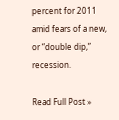percent for 2011 amid fears of a new, or “double dip,” recession.

Read Full Post »